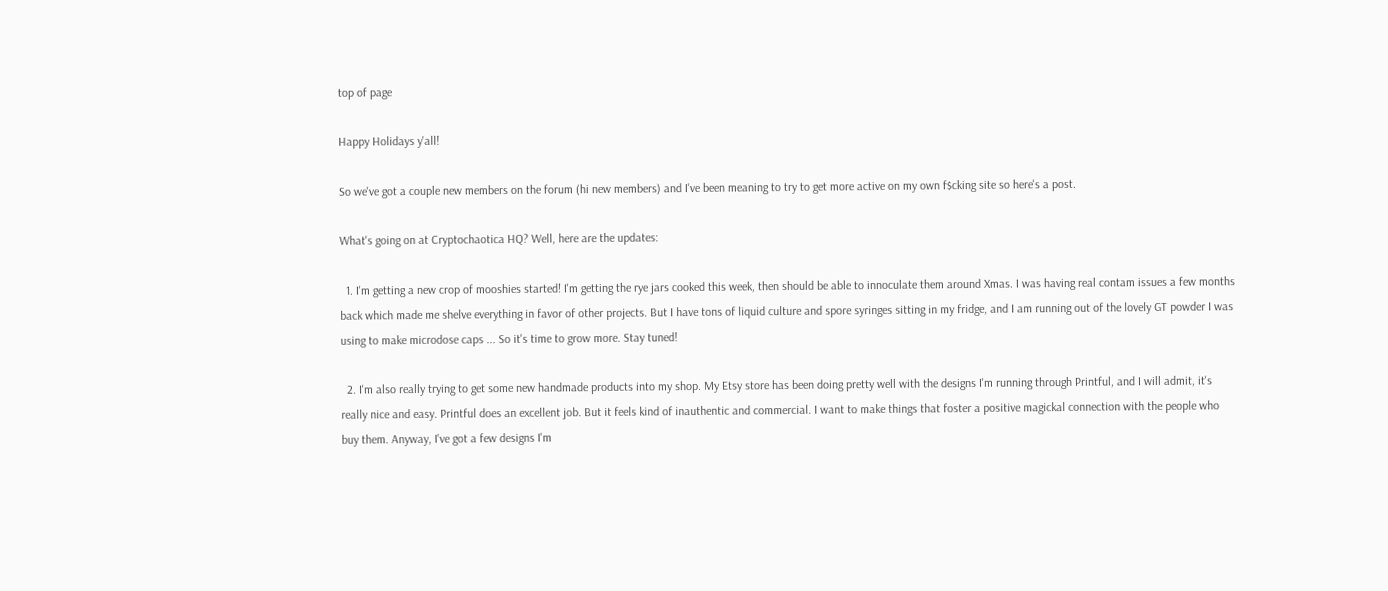top of page

Happy Holidays y'all!

So we've got a couple new members on the forum (hi new members) and I've been meaning to try to get more active on my own f$cking site so here's a post.

What's going on at Cryptochaotica HQ? Well, here are the updates:

  1. I'm getting a new crop of mooshies started! I'm getting the rye jars cooked this week, then should be able to innoculate them around Xmas. I was having real contam issues a few months back which made me shelve everything in favor of other projects. But I have tons of liquid culture and spore syringes sitting in my fridge, and I am running out of the lovely GT powder I was using to make microdose caps ... So it's time to grow more. Stay tuned!

  2. I'm also really trying to get some new handmade products into my shop. My Etsy store has been doing pretty well with the designs I'm running through Printful, and I will admit, it's really nice and easy. Printful does an excellent job. But it feels kind of inauthentic and commercial. I want to make things that foster a positive magickal connection with the people who buy them. Anyway, I've got a few designs I'm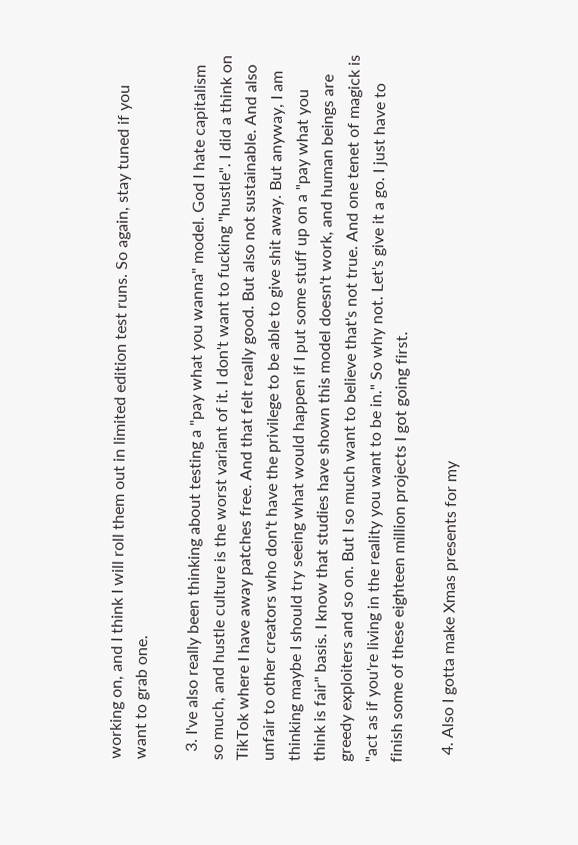working on, and I think I will roll them out in limited edition test runs. So again, stay tuned if you want to grab one.

  3. I've also really been thinking about testing a "pay what you wanna" model. God I hate capitalism so much, and hustle culture is the worst variant of it. I don't want to fucking "hustle". I did a think on TikTok where I have away patches free. And that felt really good. But also not sustainable. And also unfair to other creators who don't have the privilege to be able to give shit away. But anyway, I am thinking maybe I should try seeing what would happen if I put some stuff up on a "pay what you think is fair" basis. I know that studies have shown this model doesn't work, and human beings are greedy exploiters and so on. But I so much want to believe that's not true. And one tenet of magick is "act as if you're living in the reality you want to be in." So why not. Let's give it a go. I just have to finish some of these eighteen million projects I got going first.

  4. Also I gotta make Xmas presents for my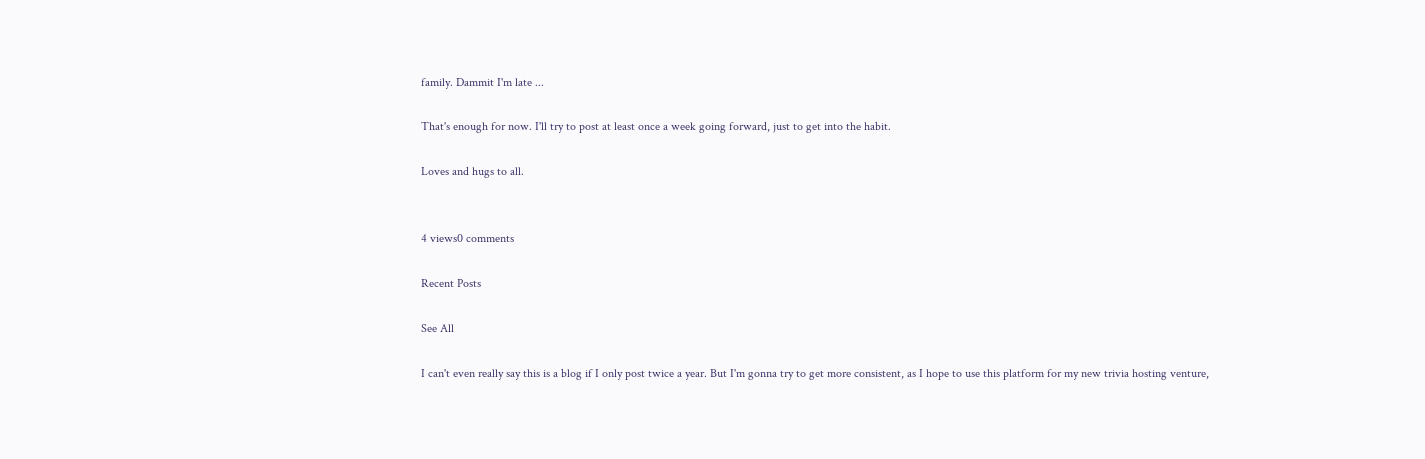family. Dammit I'm late ...

That's enough for now. I'll try to post at least once a week going forward, just to get into the habit.

Loves and hugs to all.


4 views0 comments

Recent Posts

See All

I can't even really say this is a blog if I only post twice a year. But I'm gonna try to get more consistent, as I hope to use this platform for my new trivia hosting venture,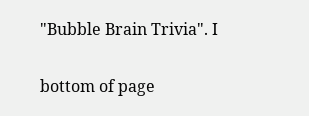"Bubble Brain Trivia". I

bottom of page